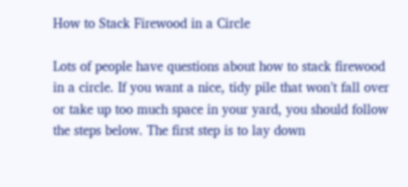How to Stack Firewood in a Circle

Lots of people have questions about how to stack firewood in a circle. If you want a nice, tidy pile that won’t fall over or take up too much space in your yard, you should follow the steps below. The first step is to lay down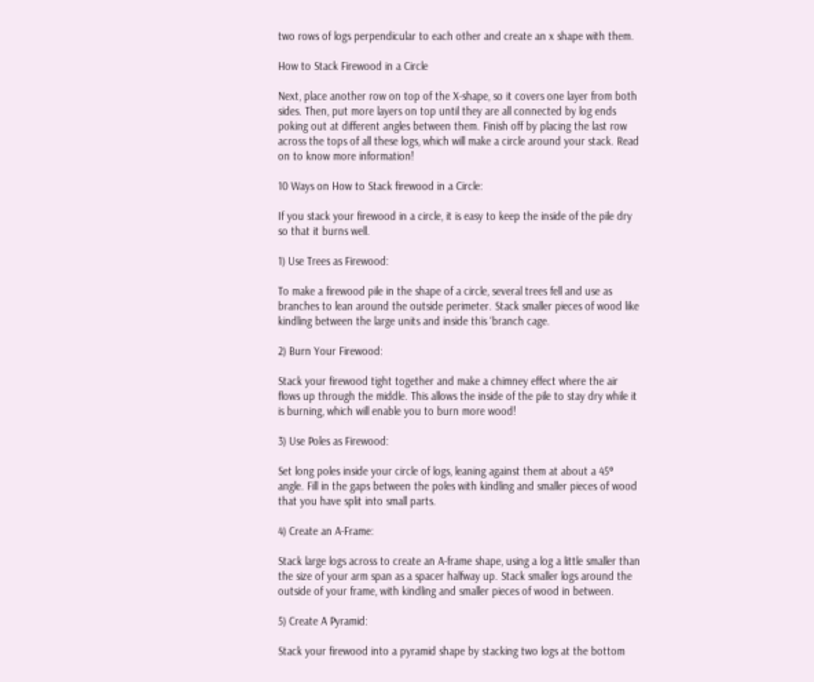two rows of logs perpendicular to each other and create an x shape with them.

How to Stack Firewood in a Circle

Next, place another row on top of the X-shape, so it covers one layer from both sides. Then, put more layers on top until they are all connected by log ends poking out at different angles between them. Finish off by placing the last row across the tops of all these logs, which will make a circle around your stack. Read on to know more information!

10 Ways on How to Stack firewood in a Circle:

If you stack your firewood in a circle, it is easy to keep the inside of the pile dry so that it burns well.

1) Use Trees as Firewood:

To make a firewood pile in the shape of a circle, several trees fell and use as branches to lean around the outside perimeter. Stack smaller pieces of wood like kindling between the large units and inside this ‘branch cage.

2) Burn Your Firewood:

Stack your firewood tight together and make a chimney effect where the air flows up through the middle. This allows the inside of the pile to stay dry while it is burning, which will enable you to burn more wood!

3) Use Poles as Firewood:

Set long poles inside your circle of logs, leaning against them at about a 45° angle. Fill in the gaps between the poles with kindling and smaller pieces of wood that you have split into small parts.

4) Create an A-Frame:

Stack large logs across to create an A-frame shape, using a log a little smaller than the size of your arm span as a spacer halfway up. Stack smaller logs around the outside of your frame, with kindling and smaller pieces of wood in between.

5) Create A Pyramid:

Stack your firewood into a pyramid shape by stacking two logs at the bottom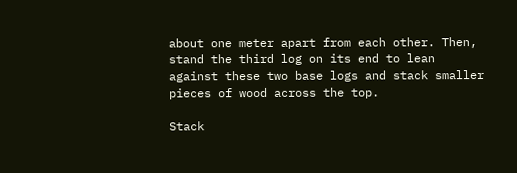about one meter apart from each other. Then, stand the third log on its end to lean against these two base logs and stack smaller pieces of wood across the top.

Stack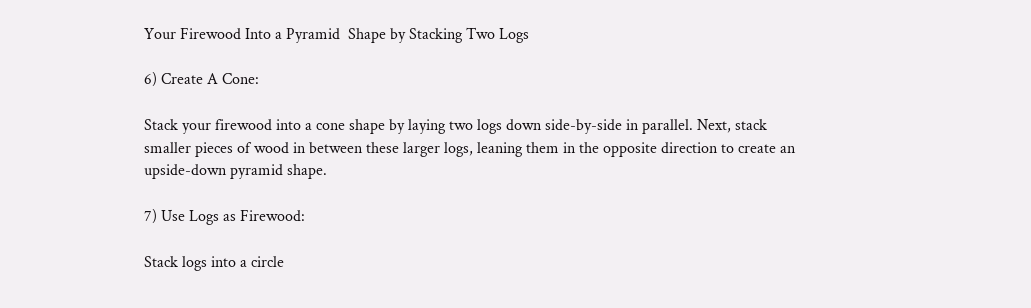Your Firewood Into a Pyramid  Shape by Stacking Two Logs

6) Create A Cone:

Stack your firewood into a cone shape by laying two logs down side-by-side in parallel. Next, stack smaller pieces of wood in between these larger logs, leaning them in the opposite direction to create an upside-down pyramid shape.

7) Use Logs as Firewood:

Stack logs into a circle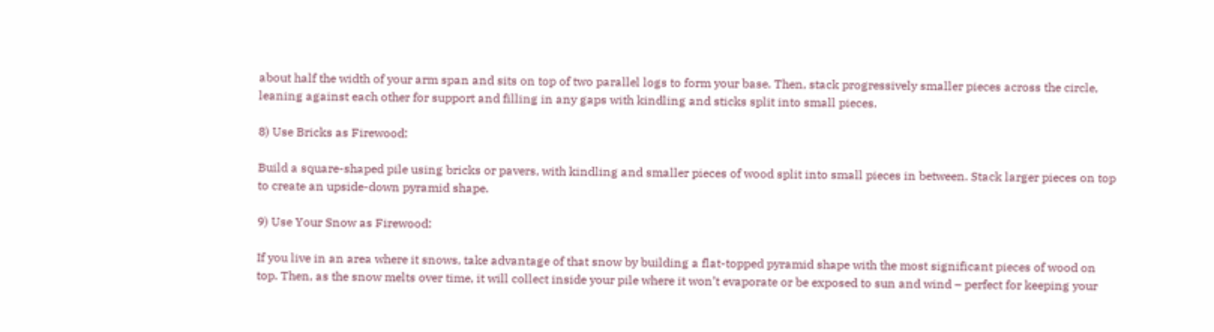about half the width of your arm span and sits on top of two parallel logs to form your base. Then, stack progressively smaller pieces across the circle, leaning against each other for support and filling in any gaps with kindling and sticks split into small pieces.

8) Use Bricks as Firewood:

Build a square-shaped pile using bricks or pavers, with kindling and smaller pieces of wood split into small pieces in between. Stack larger pieces on top to create an upside-down pyramid shape.

9) Use Your Snow as Firewood:

If you live in an area where it snows, take advantage of that snow by building a flat-topped pyramid shape with the most significant pieces of wood on top. Then, as the snow melts over time, it will collect inside your pile where it won’t evaporate or be exposed to sun and wind – perfect for keeping your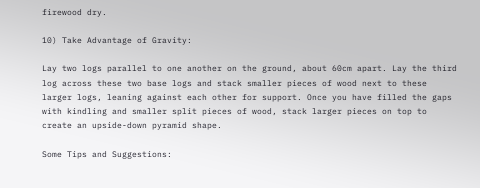firewood dry.

10) Take Advantage of Gravity:

Lay two logs parallel to one another on the ground, about 60cm apart. Lay the third log across these two base logs and stack smaller pieces of wood next to these larger logs, leaning against each other for support. Once you have filled the gaps with kindling and smaller split pieces of wood, stack larger pieces on top to create an upside-down pyramid shape.

Some Tips and Suggestions: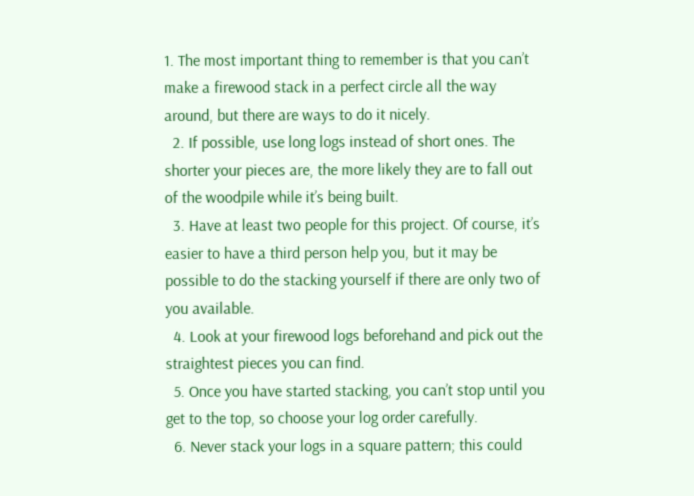1. The most important thing to remember is that you can’t make a firewood stack in a perfect circle all the way around, but there are ways to do it nicely.
  2. If possible, use long logs instead of short ones. The shorter your pieces are, the more likely they are to fall out of the woodpile while it’s being built.
  3. Have at least two people for this project. Of course, it’s easier to have a third person help you, but it may be possible to do the stacking yourself if there are only two of you available.
  4. Look at your firewood logs beforehand and pick out the straightest pieces you can find.
  5. Once you have started stacking, you can’t stop until you get to the top, so choose your log order carefully.
  6. Never stack your logs in a square pattern; this could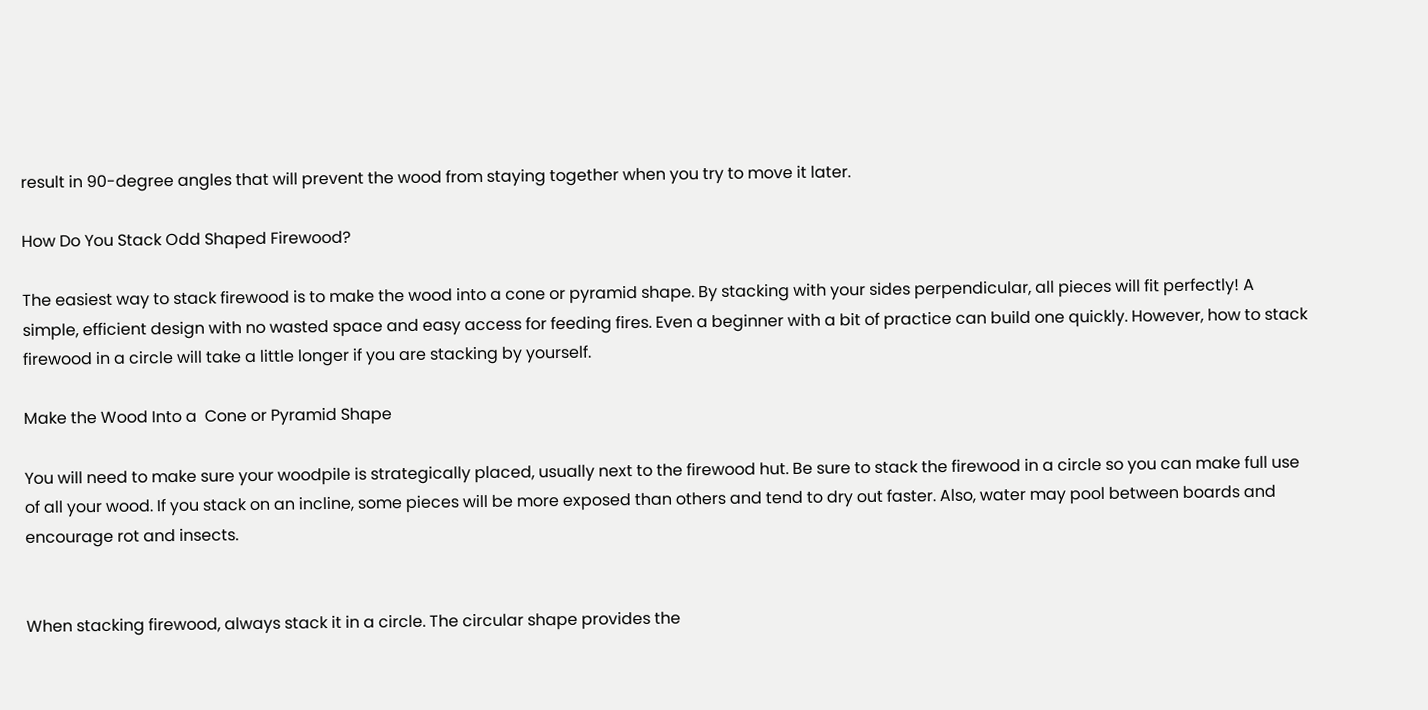result in 90-degree angles that will prevent the wood from staying together when you try to move it later.

How Do You Stack Odd Shaped Firewood?

The easiest way to stack firewood is to make the wood into a cone or pyramid shape. By stacking with your sides perpendicular, all pieces will fit perfectly! A simple, efficient design with no wasted space and easy access for feeding fires. Even a beginner with a bit of practice can build one quickly. However, how to stack firewood in a circle will take a little longer if you are stacking by yourself.

Make the Wood Into a  Cone or Pyramid Shape

You will need to make sure your woodpile is strategically placed, usually next to the firewood hut. Be sure to stack the firewood in a circle so you can make full use of all your wood. If you stack on an incline, some pieces will be more exposed than others and tend to dry out faster. Also, water may pool between boards and encourage rot and insects.


When stacking firewood, always stack it in a circle. The circular shape provides the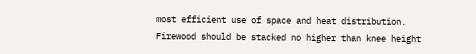most efficient use of space and heat distribution. Firewood should be stacked no higher than knee height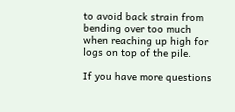to avoid back strain from bending over too much when reaching up high for logs on top of the pile.

If you have more questions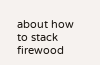about how to stack firewood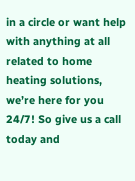in a circle or want help with anything at all related to home heating solutions, we’re here for you 24/7! So give us a call today and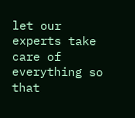let our experts take care of everything so that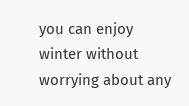you can enjoy winter without worrying about any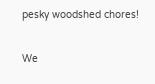pesky woodshed chores!

We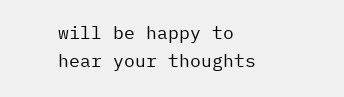will be happy to hear your thoughts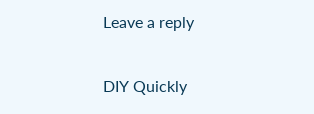Leave a reply

DIY Quickly